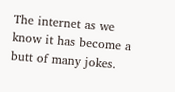The internet as we know it has become a butt of many jokes.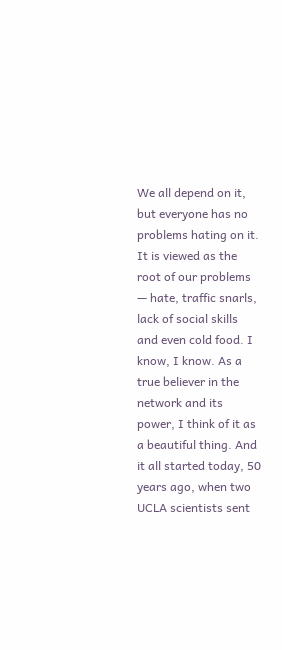We all depend on it, but everyone has no problems hating on it. It is viewed as the root of our problems — hate, traffic snarls, lack of social skills and even cold food. I know, I know. As a true believer in the network and its power, I think of it as a beautiful thing. And it all started today, 50 years ago, when two UCLA scientists sent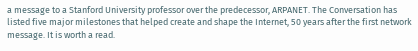a message to a Stanford University professor over the predecessor, ARPANET. The Conversation has listed five major milestones that helped create and shape the Internet, 50 years after the first network message. It is worth a read.